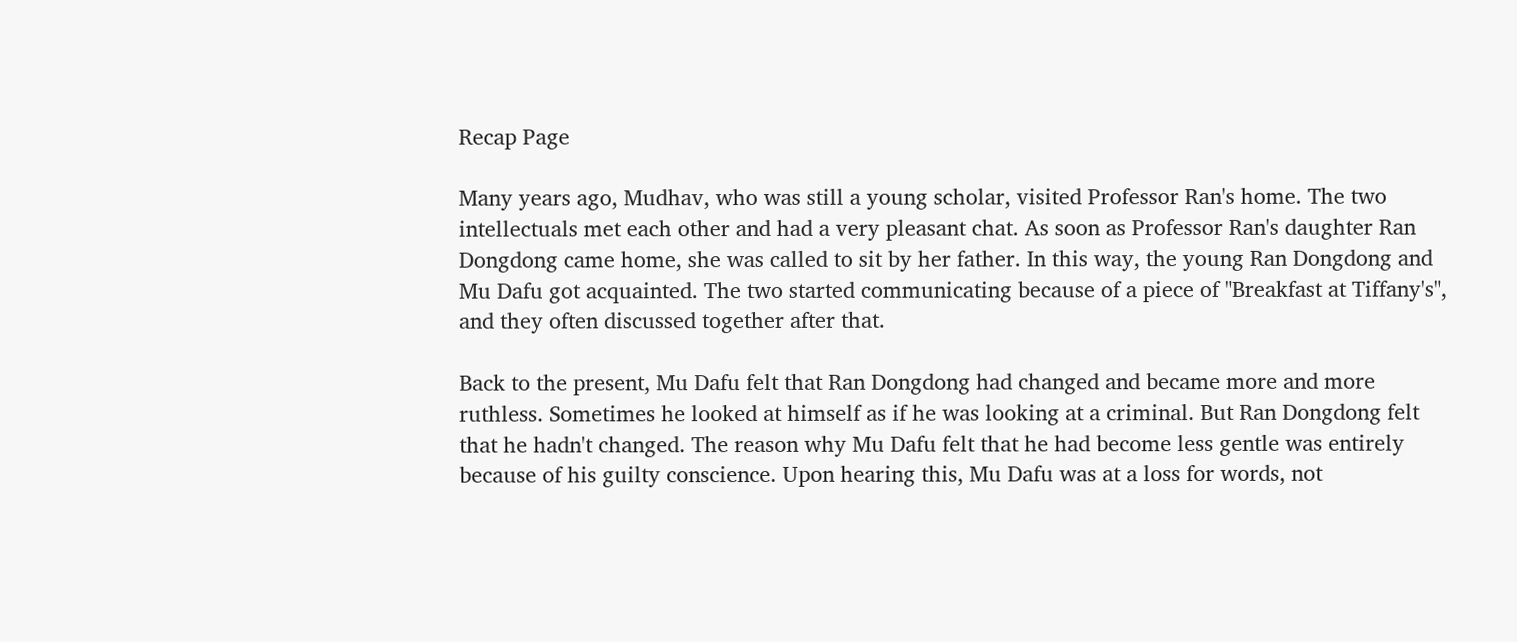Recap Page

Many years ago, Mudhav, who was still a young scholar, visited Professor Ran's home. The two intellectuals met each other and had a very pleasant chat. As soon as Professor Ran's daughter Ran Dongdong came home, she was called to sit by her father. In this way, the young Ran Dongdong and Mu Dafu got acquainted. The two started communicating because of a piece of "Breakfast at Tiffany's", and they often discussed together after that.

Back to the present, Mu Dafu felt that Ran Dongdong had changed and became more and more ruthless. Sometimes he looked at himself as if he was looking at a criminal. But Ran Dongdong felt that he hadn't changed. The reason why Mu Dafu felt that he had become less gentle was entirely because of his guilty conscience. Upon hearing this, Mu Dafu was at a loss for words, not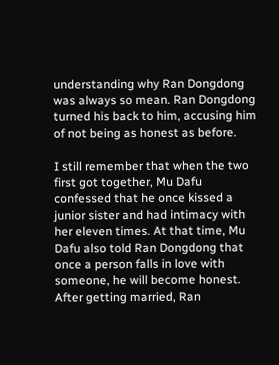understanding why Ran Dongdong was always so mean. Ran Dongdong turned his back to him, accusing him of not being as honest as before.

I still remember that when the two first got together, Mu Dafu confessed that he once kissed a junior sister and had intimacy with her eleven times. At that time, Mu Dafu also told Ran Dongdong that once a person falls in love with someone, he will become honest. After getting married, Ran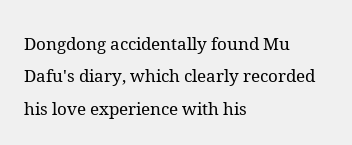Dongdong accidentally found Mu Dafu's diary, which clearly recorded his love experience with his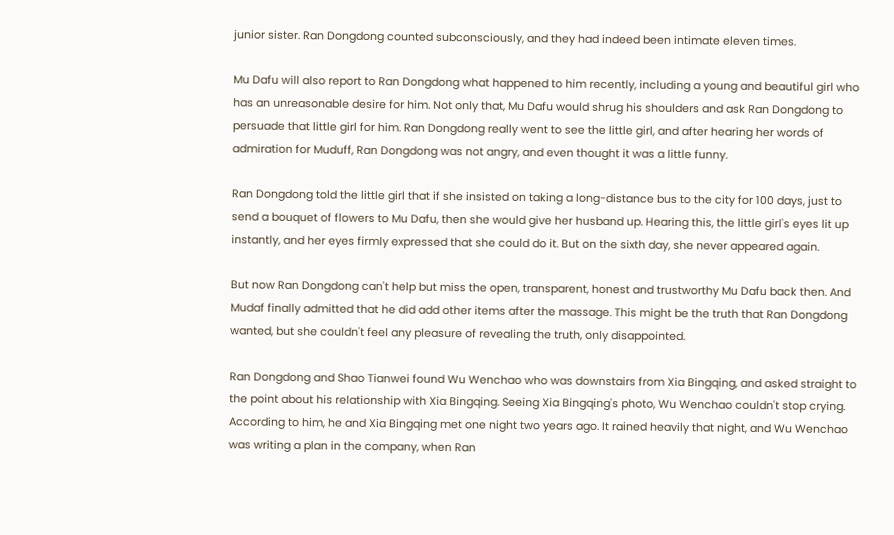junior sister. Ran Dongdong counted subconsciously, and they had indeed been intimate eleven times.

Mu Dafu will also report to Ran Dongdong what happened to him recently, including a young and beautiful girl who has an unreasonable desire for him. Not only that, Mu Dafu would shrug his shoulders and ask Ran Dongdong to persuade that little girl for him. Ran Dongdong really went to see the little girl, and after hearing her words of admiration for Muduff, Ran Dongdong was not angry, and even thought it was a little funny.

Ran Dongdong told the little girl that if she insisted on taking a long-distance bus to the city for 100 days, just to send a bouquet of flowers to Mu Dafu, then she would give her husband up. Hearing this, the little girl's eyes lit up instantly, and her eyes firmly expressed that she could do it. But on the sixth day, she never appeared again.

But now Ran Dongdong can't help but miss the open, transparent, honest and trustworthy Mu Dafu back then. And Mudaf finally admitted that he did add other items after the massage. This might be the truth that Ran Dongdong wanted, but she couldn't feel any pleasure of revealing the truth, only disappointed.

Ran Dongdong and Shao Tianwei found Wu Wenchao who was downstairs from Xia Bingqing, and asked straight to the point about his relationship with Xia Bingqing. Seeing Xia Bingqing's photo, Wu Wenchao couldn't stop crying. According to him, he and Xia Bingqing met one night two years ago. It rained heavily that night, and Wu Wenchao was writing a plan in the company, when Ran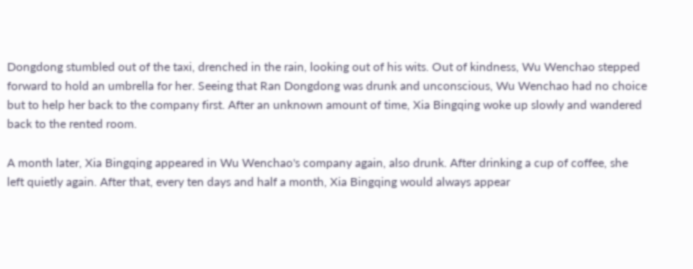Dongdong stumbled out of the taxi, drenched in the rain, looking out of his wits. Out of kindness, Wu Wenchao stepped forward to hold an umbrella for her. Seeing that Ran Dongdong was drunk and unconscious, Wu Wenchao had no choice but to help her back to the company first. After an unknown amount of time, Xia Bingqing woke up slowly and wandered back to the rented room.

A month later, Xia Bingqing appeared in Wu Wenchao's company again, also drunk. After drinking a cup of coffee, she left quietly again. After that, every ten days and half a month, Xia Bingqing would always appear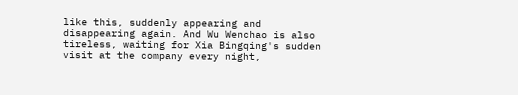like this, suddenly appearing and disappearing again. And Wu Wenchao is also tireless, waiting for Xia Bingqing's sudden visit at the company every night,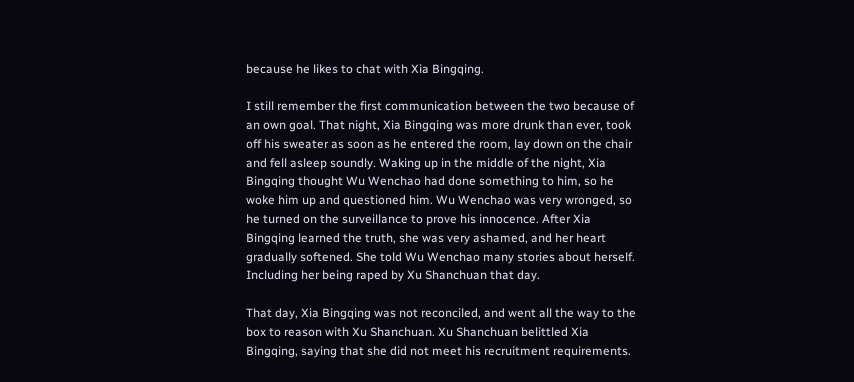because he likes to chat with Xia Bingqing.

I still remember the first communication between the two because of an own goal. That night, Xia Bingqing was more drunk than ever, took off his sweater as soon as he entered the room, lay down on the chair and fell asleep soundly. Waking up in the middle of the night, Xia Bingqing thought Wu Wenchao had done something to him, so he woke him up and questioned him. Wu Wenchao was very wronged, so he turned on the surveillance to prove his innocence. After Xia Bingqing learned the truth, she was very ashamed, and her heart gradually softened. She told Wu Wenchao many stories about herself. Including her being raped by Xu Shanchuan that day.

That day, Xia Bingqing was not reconciled, and went all the way to the box to reason with Xu Shanchuan. Xu Shanchuan belittled Xia Bingqing, saying that she did not meet his recruitment requirements.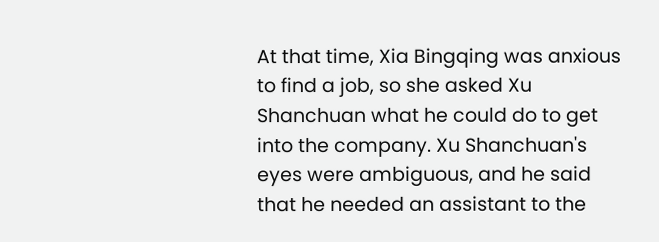At that time, Xia Bingqing was anxious to find a job, so she asked Xu Shanchuan what he could do to get into the company. Xu Shanchuan's eyes were ambiguous, and he said that he needed an assistant to the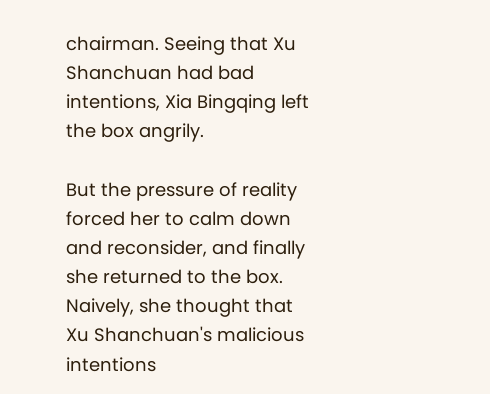chairman. Seeing that Xu Shanchuan had bad intentions, Xia Bingqing left the box angrily.

But the pressure of reality forced her to calm down and reconsider, and finally she returned to the box. Naively, she thought that Xu Shanchuan's malicious intentions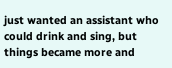just wanted an assistant who could drink and sing, but things became more and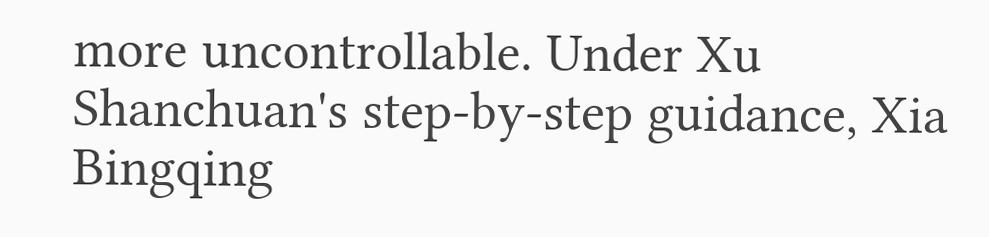more uncontrollable. Under Xu Shanchuan's step-by-step guidance, Xia Bingqing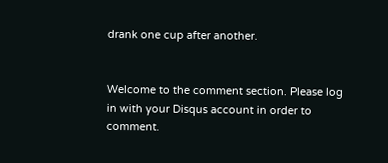drank one cup after another.


Welcome to the comment section. Please log in with your Disqus account in order to comment.